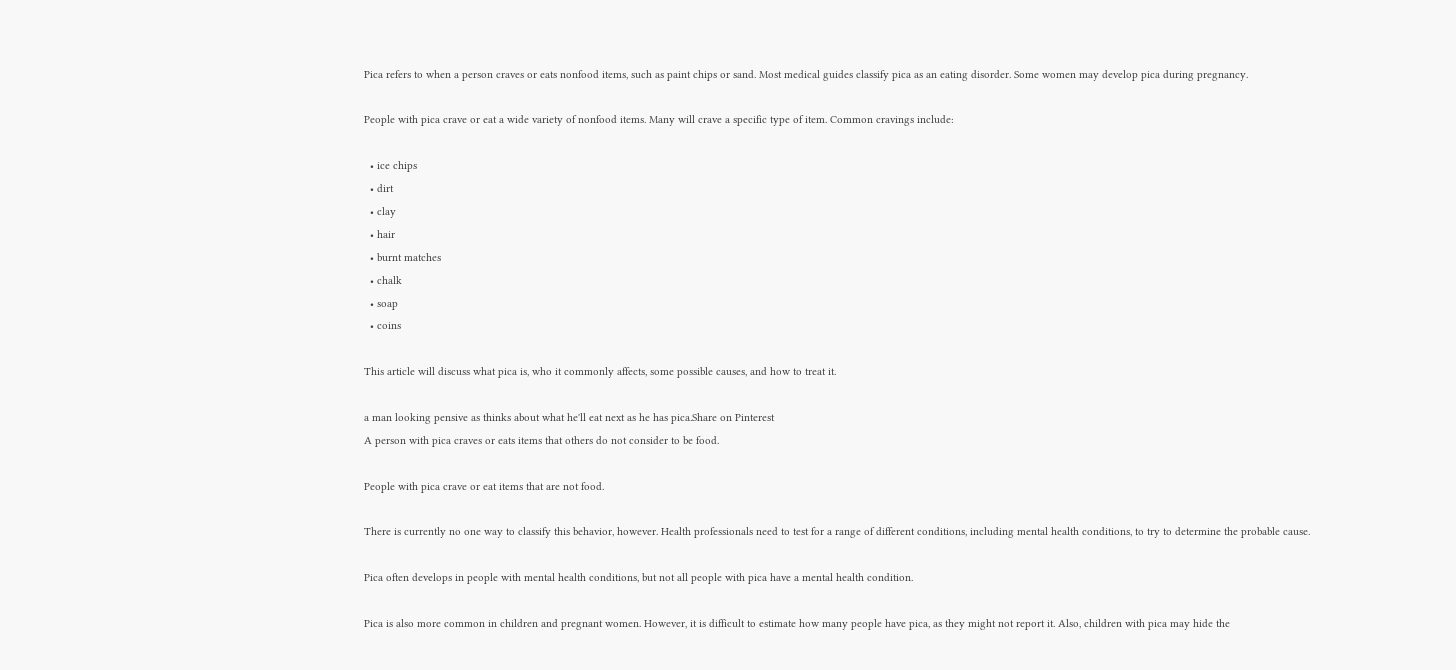Pica refers to when a person craves or eats nonfood items, such as paint chips or sand. Most medical guides classify pica as an eating disorder. Some women may develop pica during pregnancy.

People with pica crave or eat a wide variety of nonfood items. Many will crave a specific type of item. Common cravings include:

  • ice chips
  • dirt
  • clay
  • hair
  • burnt matches
  • chalk
  • soap
  • coins

This article will discuss what pica is, who it commonly affects, some possible causes, and how to treat it.

a man looking pensive as thinks about what he'll eat next as he has pica.Share on Pinterest
A person with pica craves or eats items that others do not consider to be food.

People with pica crave or eat items that are not food.

There is currently no one way to classify this behavior, however. Health professionals need to test for a range of different conditions, including mental health conditions, to try to determine the probable cause.

Pica often develops in people with mental health conditions, but not all people with pica have a mental health condition.

Pica is also more common in children and pregnant women. However, it is difficult to estimate how many people have pica, as they might not report it. Also, children with pica may hide the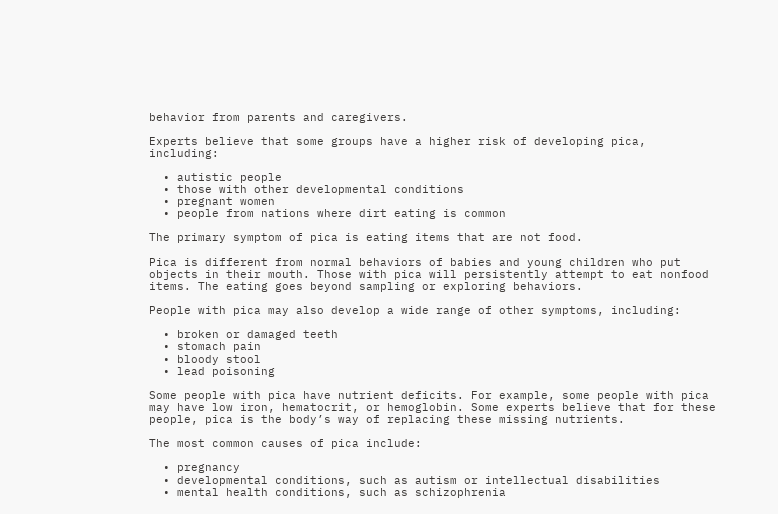behavior from parents and caregivers.

Experts believe that some groups have a higher risk of developing pica, including:

  • autistic people
  • those with other developmental conditions
  • pregnant women
  • people from nations where dirt eating is common

The primary symptom of pica is eating items that are not food.

Pica is different from normal behaviors of babies and young children who put objects in their mouth. Those with pica will persistently attempt to eat nonfood items. The eating goes beyond sampling or exploring behaviors.

People with pica may also develop a wide range of other symptoms, including:

  • broken or damaged teeth
  • stomach pain
  • bloody stool
  • lead poisoning

Some people with pica have nutrient deficits. For example, some people with pica may have low iron, hematocrit, or hemoglobin. Some experts believe that for these people, pica is the body’s way of replacing these missing nutrients.

The most common causes of pica include:

  • pregnancy
  • developmental conditions, such as autism or intellectual disabilities
  • mental health conditions, such as schizophrenia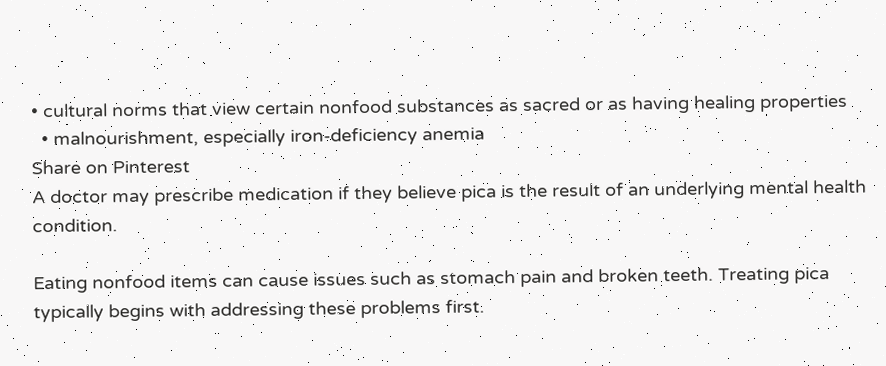• cultural norms that view certain nonfood substances as sacred or as having healing properties
  • malnourishment, especially iron-deficiency anemia
Share on Pinterest
A doctor may prescribe medication if they believe pica is the result of an underlying mental health condition.

Eating nonfood items can cause issues such as stomach pain and broken teeth. Treating pica typically begins with addressing these problems first.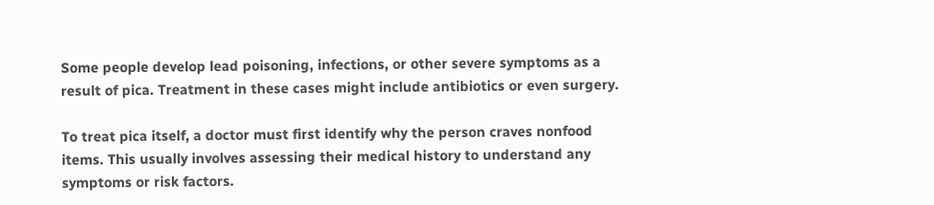Some people develop lead poisoning, infections, or other severe symptoms as a result of pica. Treatment in these cases might include antibiotics or even surgery.

To treat pica itself, a doctor must first identify why the person craves nonfood items. This usually involves assessing their medical history to understand any symptoms or risk factors.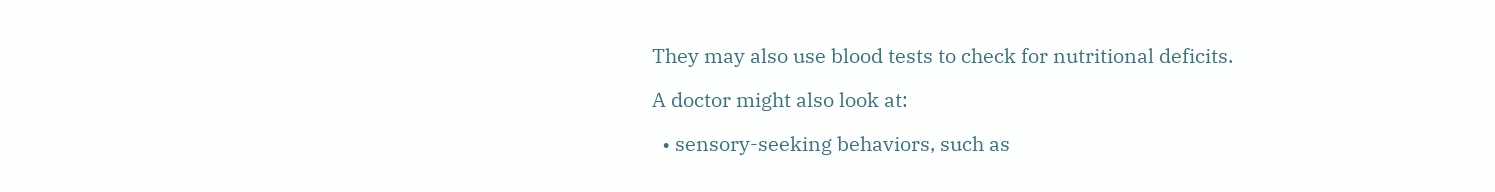They may also use blood tests to check for nutritional deficits.

A doctor might also look at:

  • sensory-seeking behaviors, such as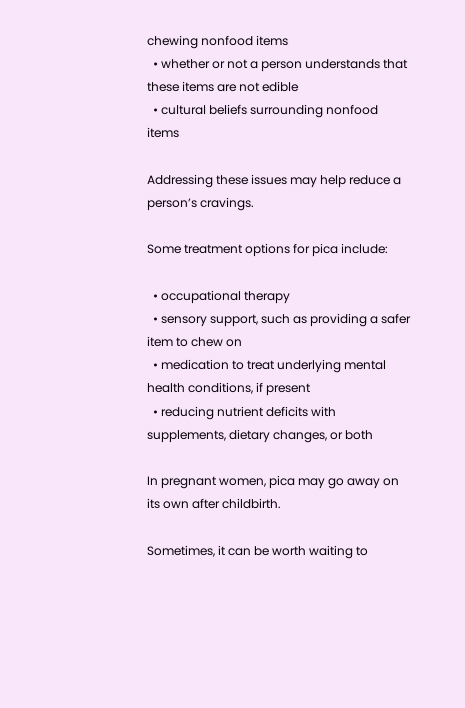chewing nonfood items
  • whether or not a person understands that these items are not edible
  • cultural beliefs surrounding nonfood items

Addressing these issues may help reduce a person’s cravings.

Some treatment options for pica include:

  • occupational therapy
  • sensory support, such as providing a safer item to chew on
  • medication to treat underlying mental health conditions, if present
  • reducing nutrient deficits with supplements, dietary changes, or both

In pregnant women, pica may go away on its own after childbirth.

Sometimes, it can be worth waiting to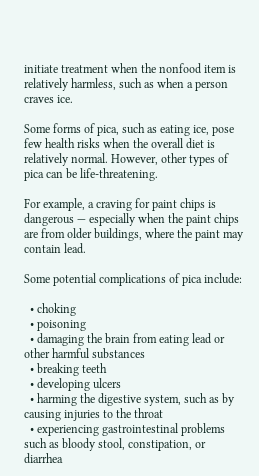initiate treatment when the nonfood item is relatively harmless, such as when a person craves ice.

Some forms of pica, such as eating ice, pose few health risks when the overall diet is relatively normal. However, other types of pica can be life-threatening.

For example, a craving for paint chips is dangerous — especially when the paint chips are from older buildings, where the paint may contain lead.

Some potential complications of pica include:

  • choking
  • poisoning
  • damaging the brain from eating lead or other harmful substances
  • breaking teeth
  • developing ulcers
  • harming the digestive system, such as by causing injuries to the throat
  • experiencing gastrointestinal problems such as bloody stool, constipation, or diarrhea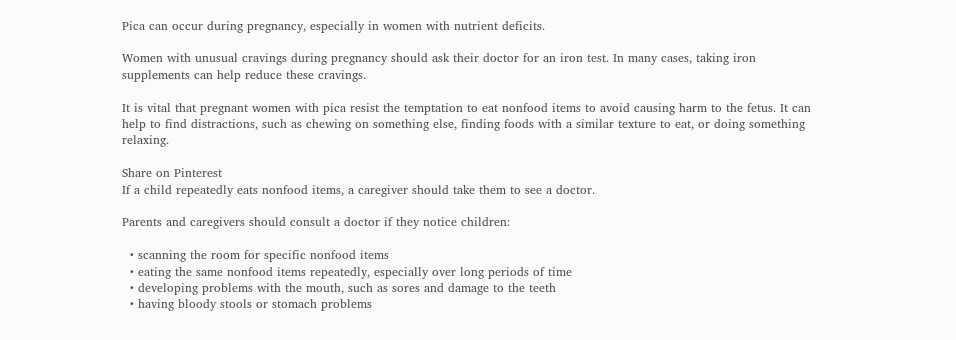Pica can occur during pregnancy, especially in women with nutrient deficits.

Women with unusual cravings during pregnancy should ask their doctor for an iron test. In many cases, taking iron supplements can help reduce these cravings.

It is vital that pregnant women with pica resist the temptation to eat nonfood items to avoid causing harm to the fetus. It can help to find distractions, such as chewing on something else, finding foods with a similar texture to eat, or doing something relaxing.

Share on Pinterest
If a child repeatedly eats nonfood items, a caregiver should take them to see a doctor.

Parents and caregivers should consult a doctor if they notice children:

  • scanning the room for specific nonfood items
  • eating the same nonfood items repeatedly, especially over long periods of time
  • developing problems with the mouth, such as sores and damage to the teeth
  • having bloody stools or stomach problems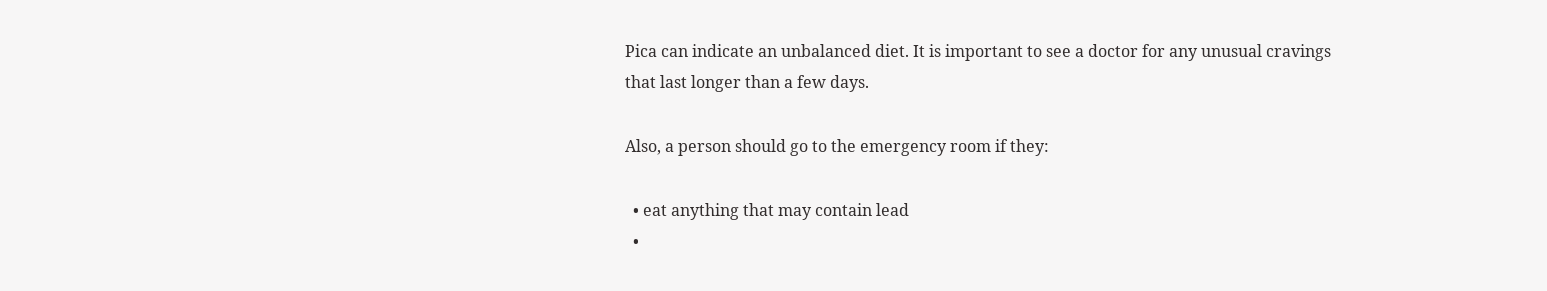Pica can indicate an unbalanced diet. It is important to see a doctor for any unusual cravings that last longer than a few days.

Also, a person should go to the emergency room if they:

  • eat anything that may contain lead
  •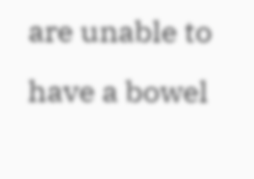are unable to have a bowel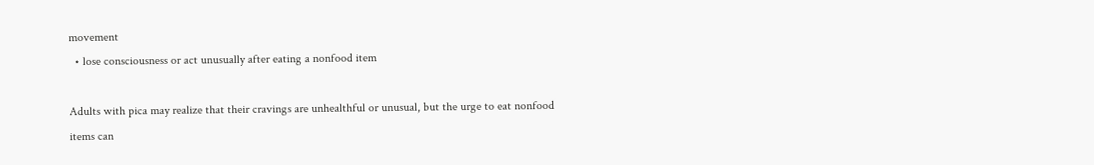movement
  • lose consciousness or act unusually after eating a nonfood item

Adults with pica may realize that their cravings are unhealthful or unusual, but the urge to eat nonfood items can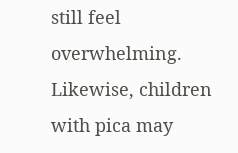still feel overwhelming. Likewise, children with pica may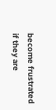become frustrated if they are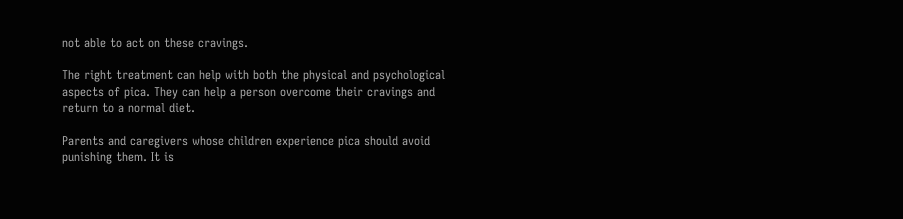not able to act on these cravings.

The right treatment can help with both the physical and psychological aspects of pica. They can help a person overcome their cravings and return to a normal diet.

Parents and caregivers whose children experience pica should avoid punishing them. It is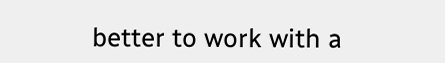better to work with a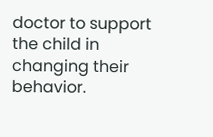doctor to support the child in changing their behavior.